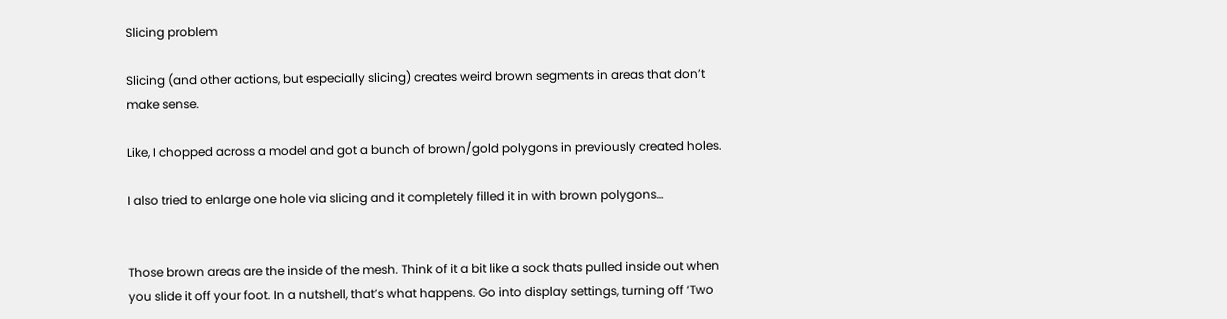Slicing problem

Slicing (and other actions, but especially slicing) creates weird brown segments in areas that don’t make sense.

Like, I chopped across a model and got a bunch of brown/gold polygons in previously created holes.

I also tried to enlarge one hole via slicing and it completely filled it in with brown polygons…


Those brown areas are the inside of the mesh. Think of it a bit like a sock thats pulled inside out when you slide it off your foot. In a nutshell, that’s what happens. Go into display settings, turning off ‘Two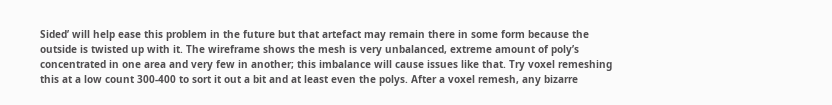Sided’ will help ease this problem in the future but that artefact may remain there in some form because the outside is twisted up with it. The wireframe shows the mesh is very unbalanced, extreme amount of poly’s concentrated in one area and very few in another; this imbalance will cause issues like that. Try voxel remeshing this at a low count 300-400 to sort it out a bit and at least even the polys. After a voxel remesh, any bizarre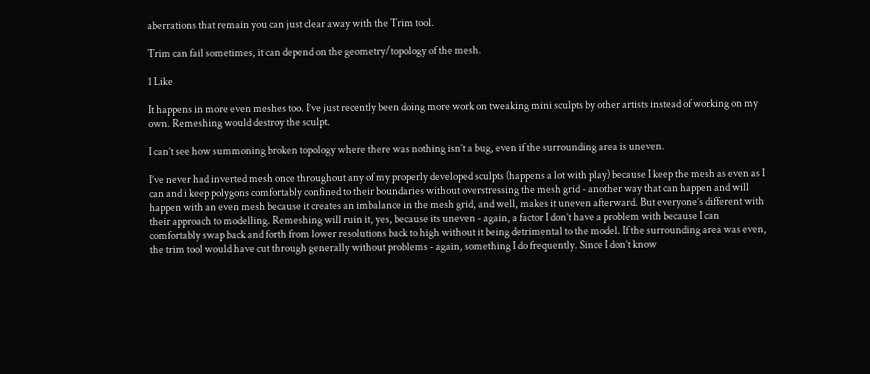aberrations that remain you can just clear away with the Trim tool.

Trim can fail sometimes, it can depend on the geometry/topology of the mesh.

1 Like

It happens in more even meshes too. I’ve just recently been doing more work on tweaking mini sculpts by other artists instead of working on my own. Remeshing would destroy the sculpt.

I can’t see how summoning broken topology where there was nothing isn’t a bug, even if the surrounding area is uneven.

I’ve never had inverted mesh once throughout any of my properly developed sculpts (happens a lot with play) because I keep the mesh as even as I can and i keep polygons comfortably confined to their boundaries without overstressing the mesh grid - another way that can happen and will happen with an even mesh because it creates an imbalance in the mesh grid, and well, makes it uneven afterward. But everyone’s different with their approach to modelling. Remeshing will ruin it, yes, because its uneven - again, a factor I don’t have a problem with because I can comfortably swap back and forth from lower resolutions back to high without it being detrimental to the model. If the surrounding area was even, the trim tool would have cut through generally without problems - again, something I do frequently. Since I don’t know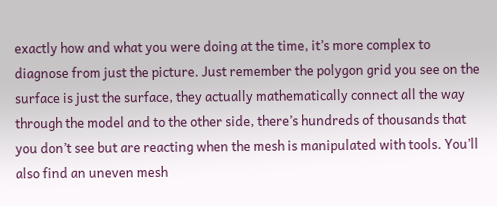exactly how and what you were doing at the time, it’s more complex to diagnose from just the picture. Just remember the polygon grid you see on the surface is just the surface, they actually mathematically connect all the way through the model and to the other side, there’s hundreds of thousands that you don’t see but are reacting when the mesh is manipulated with tools. You’ll also find an uneven mesh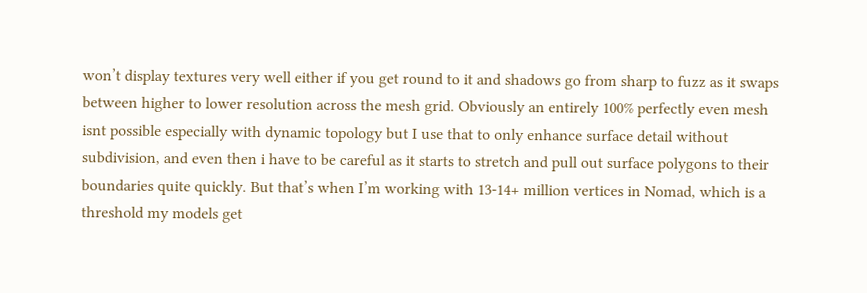won’t display textures very well either if you get round to it and shadows go from sharp to fuzz as it swaps between higher to lower resolution across the mesh grid. Obviously an entirely 100% perfectly even mesh isnt possible especially with dynamic topology but I use that to only enhance surface detail without subdivision, and even then i have to be careful as it starts to stretch and pull out surface polygons to their boundaries quite quickly. But that’s when I’m working with 13-14+ million vertices in Nomad, which is a threshold my models get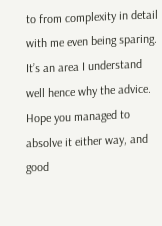to from complexity in detail with me even being sparing. It’s an area I understand well hence why the advice. Hope you managed to absolve it either way, and good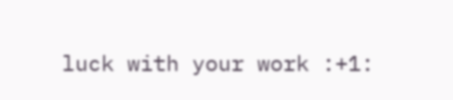luck with your work :+1: